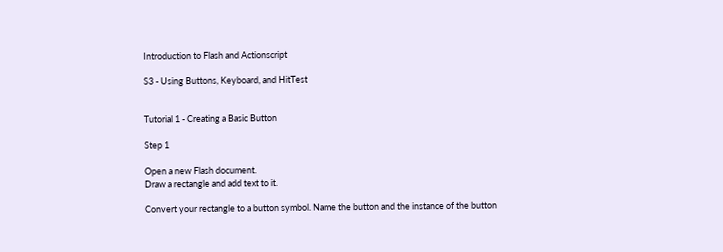Introduction to Flash and Actionscript

S3 - Using Buttons, Keyboard, and HitTest


Tutorial 1 - Creating a Basic Button

Step 1

Open a new Flash document.
Draw a rectangle and add text to it.

Convert your rectangle to a button symbol. Name the button and the instance of the button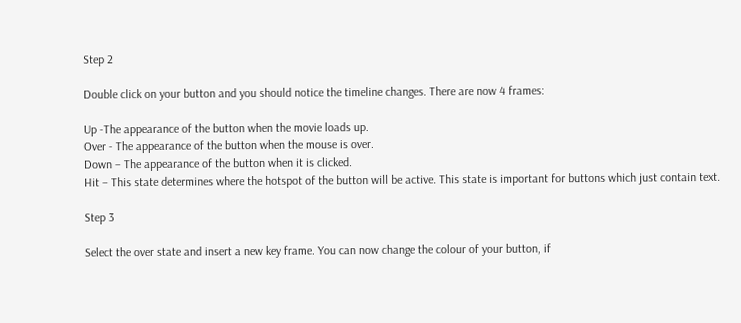Step 2

Double click on your button and you should notice the timeline changes. There are now 4 frames:

Up -The appearance of the button when the movie loads up.
Over - The appearance of the button when the mouse is over.
Down – The appearance of the button when it is clicked.
Hit – This state determines where the hotspot of the button will be active. This state is important for buttons which just contain text.

Step 3

Select the over state and insert a new key frame. You can now change the colour of your button, if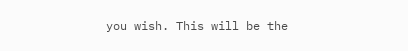you wish. This will be the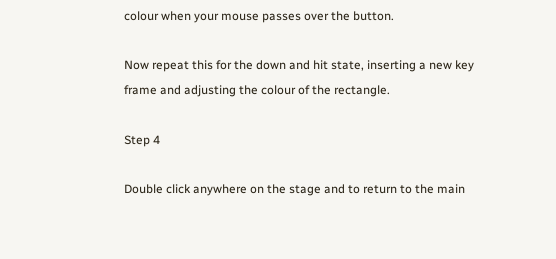colour when your mouse passes over the button.

Now repeat this for the down and hit state, inserting a new key frame and adjusting the colour of the rectangle.

Step 4

Double click anywhere on the stage and to return to the main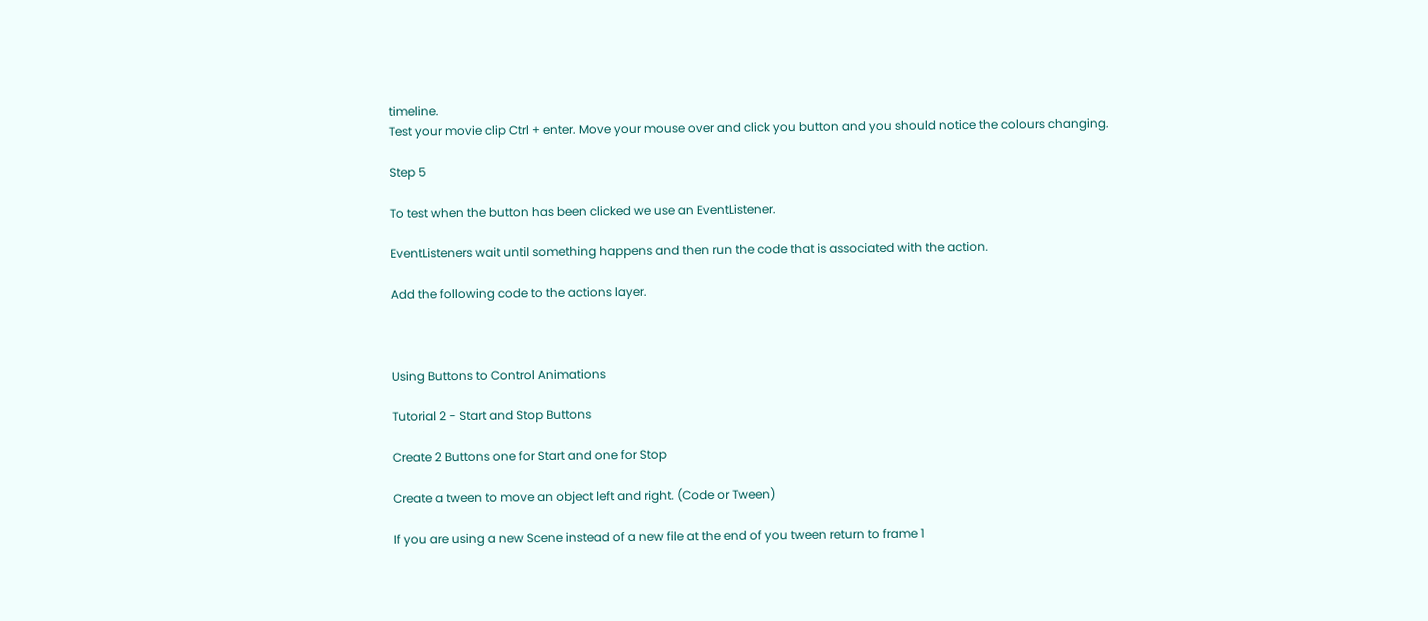timeline.
Test your movie clip Ctrl + enter. Move your mouse over and click you button and you should notice the colours changing.

Step 5

To test when the button has been clicked we use an EventListener.

EventListeners wait until something happens and then run the code that is associated with the action.

Add the following code to the actions layer.



Using Buttons to Control Animations

Tutorial 2 - Start and Stop Buttons

Create 2 Buttons one for Start and one for Stop

Create a tween to move an object left and right. (Code or Tween)

If you are using a new Scene instead of a new file at the end of you tween return to frame 1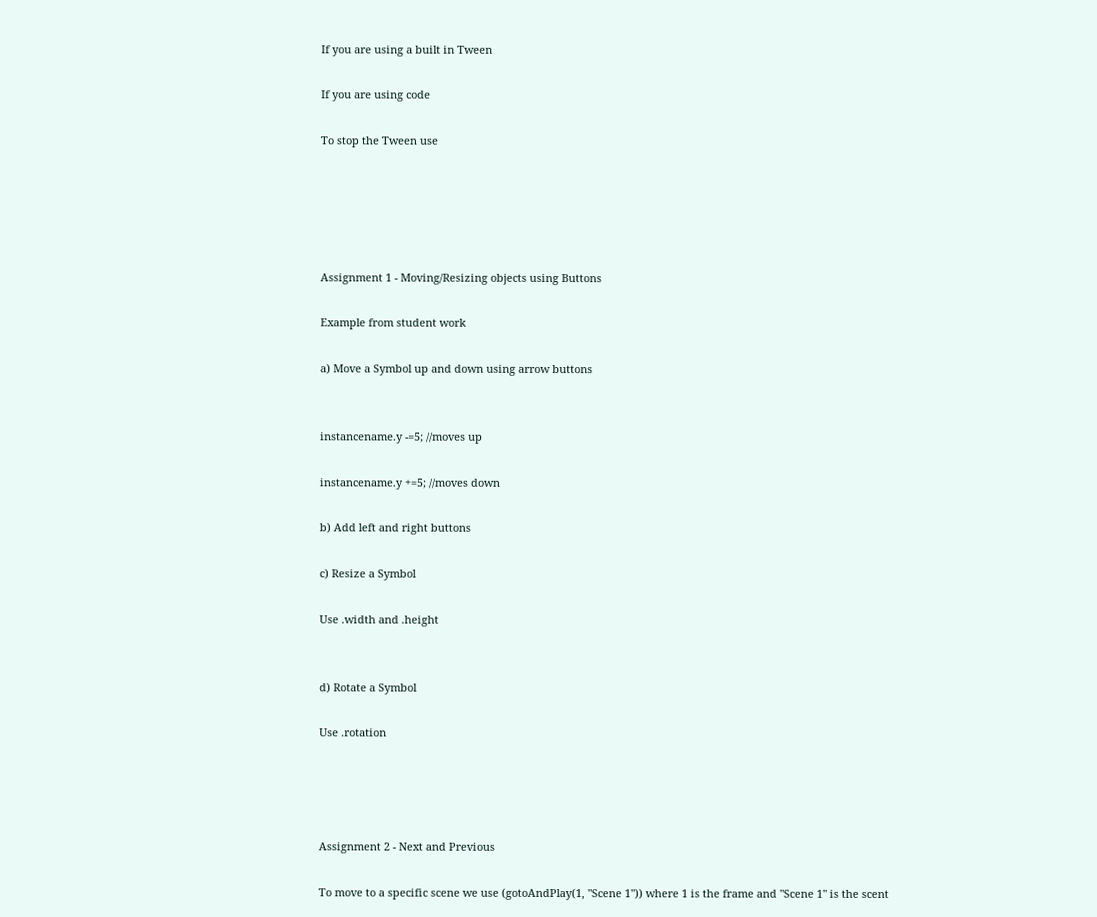If you are using a built in Tween

If you are using code

To stop the Tween use





Assignment 1 - Moving/Resizing objects using Buttons

Example from student work

a) Move a Symbol up and down using arrow buttons


instancename.y -=5; //moves up

instancename.y +=5; //moves down

b) Add left and right buttons

c) Resize a Symbol

Use .width and .height


d) Rotate a Symbol

Use .rotation




Assignment 2 - Next and Previous

To move to a specific scene we use (gotoAndPlay(1, "Scene 1")) where 1 is the frame and "Scene 1" is the scent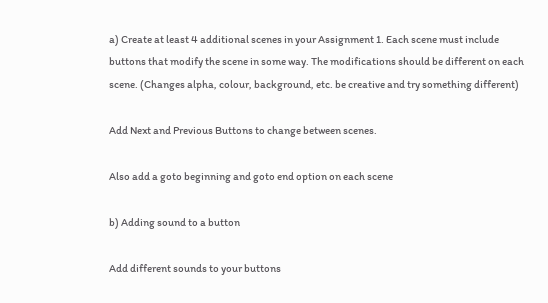a) Create at least 4 additional scenes in your Assignment 1. Each scene must include buttons that modify the scene in some way. The modifications should be different on each scene. (Changes alpha, colour, background, etc. be creative and try something different)

Add Next and Previous Buttons to change between scenes.

Also add a goto beginning and goto end option on each scene

b) Adding sound to a button

Add different sounds to your buttons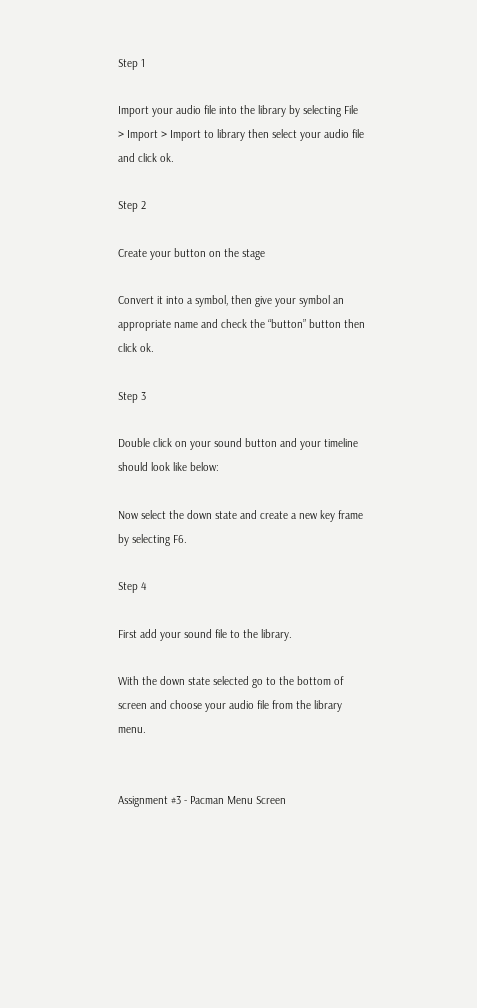Step 1

Import your audio file into the library by selecting File > Import > Import to library then select your audio file and click ok.

Step 2

Create your button on the stage

Convert it into a symbol, then give your symbol an appropriate name and check the “button” button then click ok.

Step 3

Double click on your sound button and your timeline should look like below:

Now select the down state and create a new key frame by selecting F6.

Step 4

First add your sound file to the library.

With the down state selected go to the bottom of screen and choose your audio file from the library menu.


Assignment #3 - Pacman Menu Screen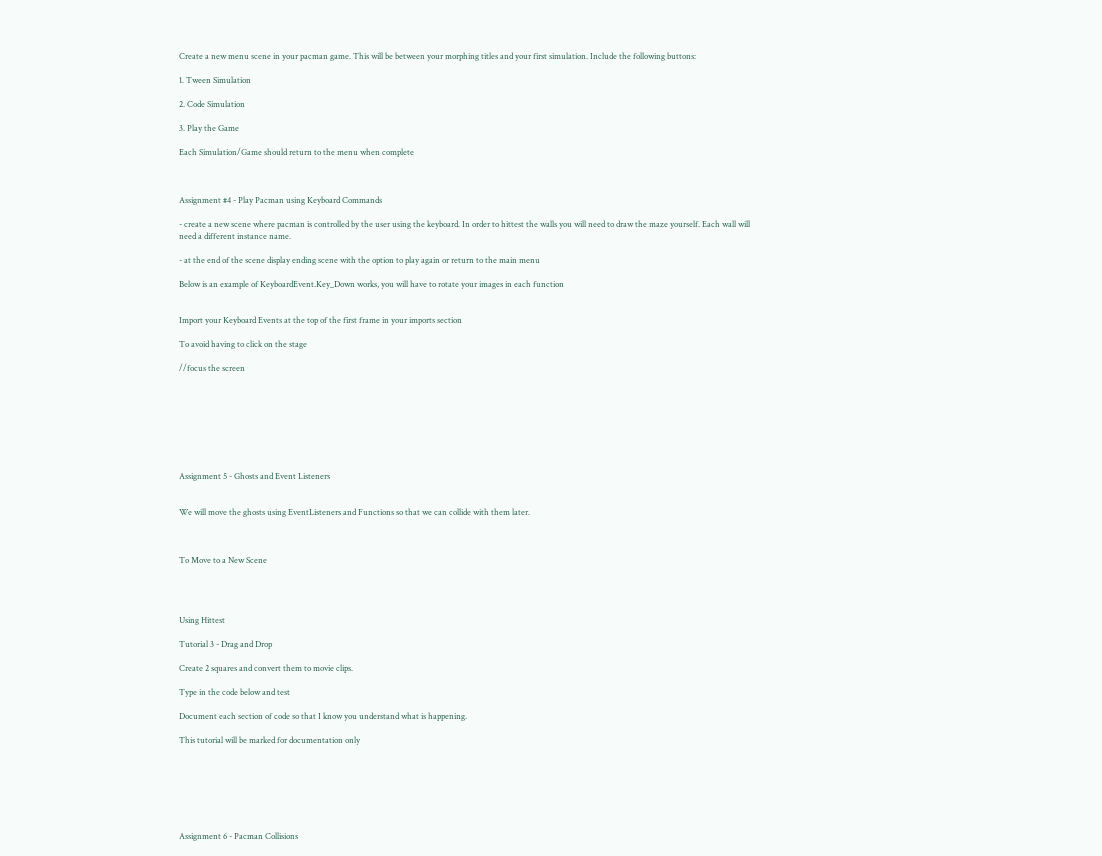Create a new menu scene in your pacman game. This will be between your morphing titles and your first simulation. Include the following buttons:

1. Tween Simulation

2. Code Simulation

3. Play the Game

Each Simulation/Game should return to the menu when complete



Assignment #4 - Play Pacman using Keyboard Commands

- create a new scene where pacman is controlled by the user using the keyboard. In order to hittest the walls you will need to draw the maze yourself. Each wall will need a different instance name.

- at the end of the scene display ending scene with the option to play again or return to the main menu

Below is an example of KeyboardEvent.Key_Down works, you will have to rotate your images in each function


Import your Keyboard Events at the top of the first frame in your imports section

To avoid having to click on the stage

//focus the screen








Assignment 5 - Ghosts and Event Listeners


We will move the ghosts using EventListeners and Functions so that we can collide with them later.



To Move to a New Scene




Using Hittest

Tutorial 3 - Drag and Drop

Create 2 squares and convert them to movie clips.

Type in the code below and test

Document each section of code so that I know you understand what is happening.

This tutorial will be marked for documentation only







Assignment 6 - Pacman Collisions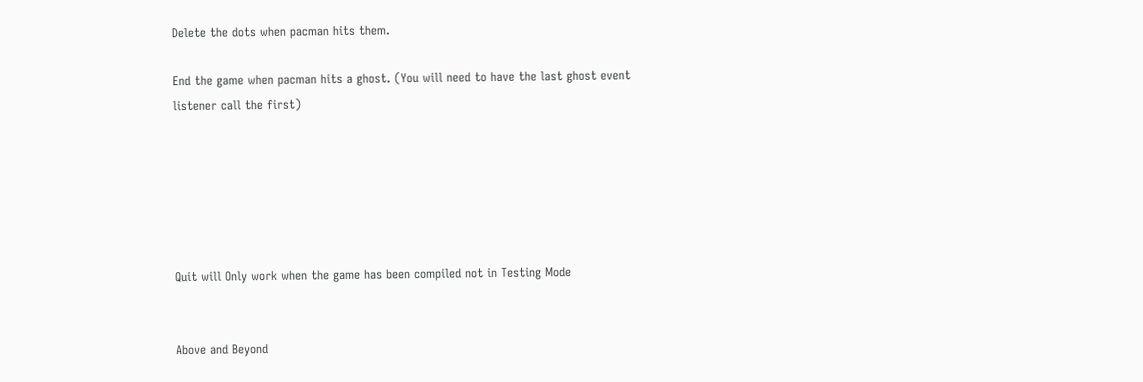Delete the dots when pacman hits them.

End the game when pacman hits a ghost. (You will need to have the last ghost event listener call the first)






Quit will Only work when the game has been compiled not in Testing Mode


Above and Beyond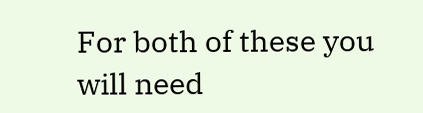For both of these you will need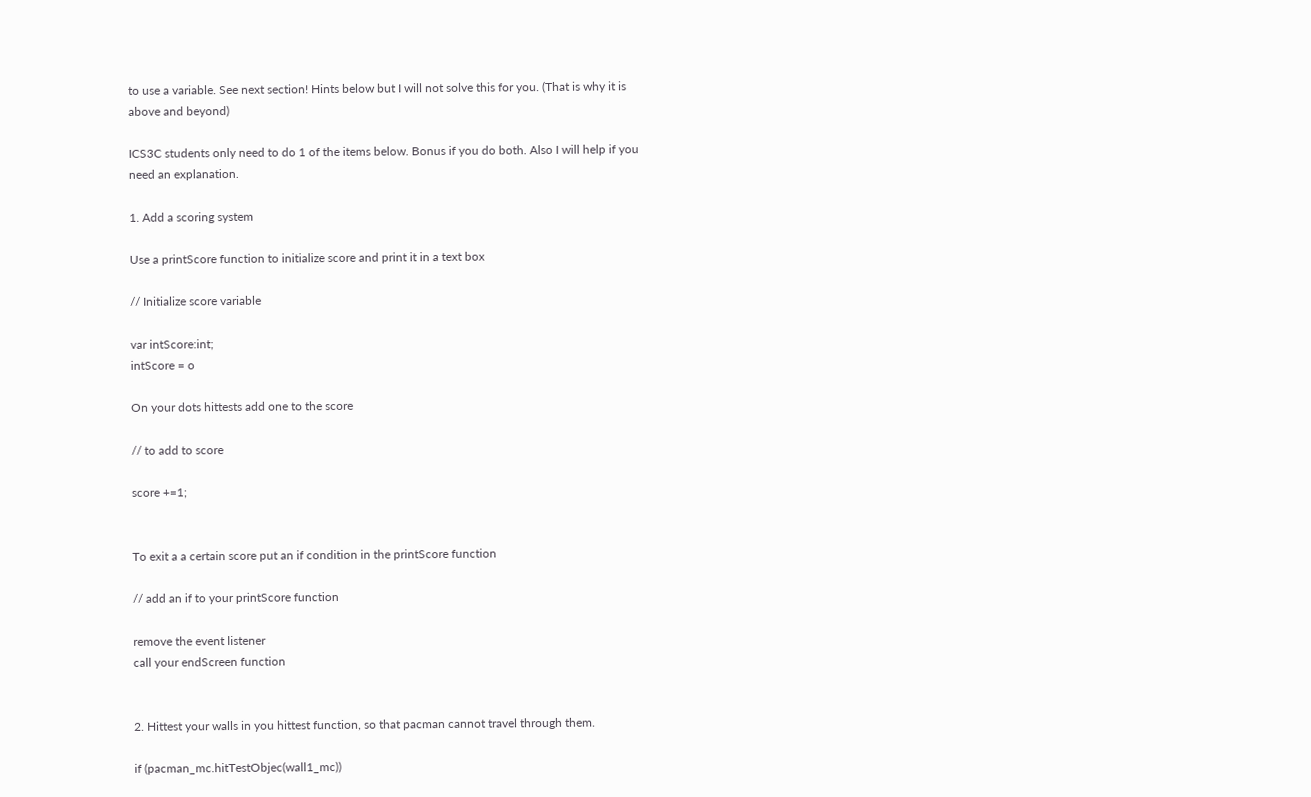to use a variable. See next section! Hints below but I will not solve this for you. (That is why it is above and beyond)

ICS3C students only need to do 1 of the items below. Bonus if you do both. Also I will help if you need an explanation.

1. Add a scoring system

Use a printScore function to initialize score and print it in a text box

// Initialize score variable

var intScore:int;
intScore = o

On your dots hittests add one to the score

// to add to score

score +=1;


To exit a a certain score put an if condition in the printScore function

// add an if to your printScore function

remove the event listener
call your endScreen function


2. Hittest your walls in you hittest function, so that pacman cannot travel through them.

if (pacman_mc.hitTestObjec(wall1_mc))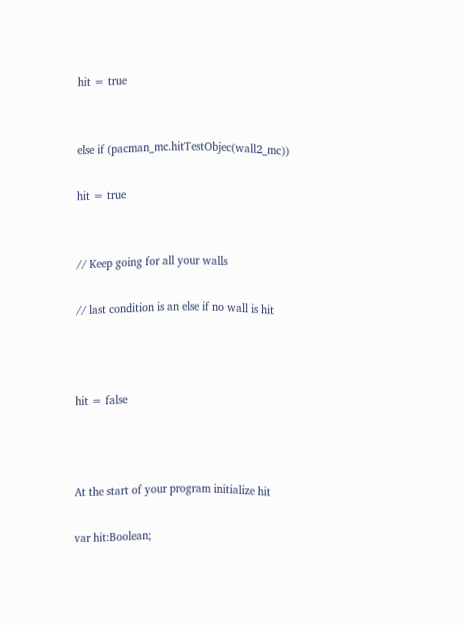hit = true


else if (pacman_mc.hitTestObjec(wall2_mc))

hit = true


// Keep going for all your walls

// last condition is an else if no wall is hit



hit = false



At the start of your program initialize hit

var hit:Boolean;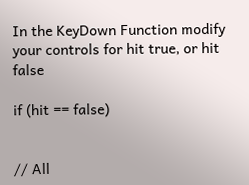In the KeyDown Function modify your controls for hit true, or hit false

if (hit == false)


// All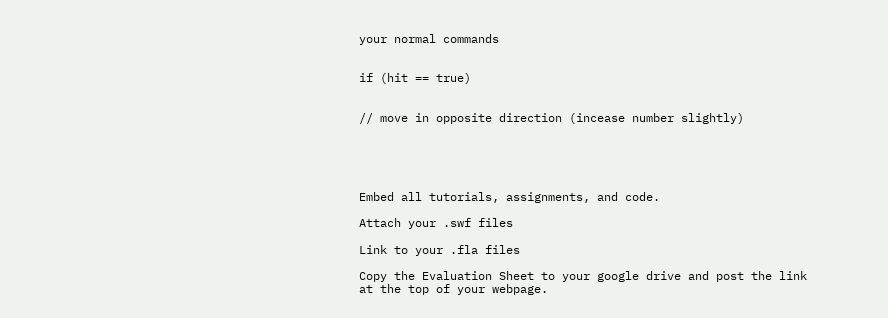your normal commands


if (hit == true)


// move in opposite direction (incease number slightly)





Embed all tutorials, assignments, and code.

Attach your .swf files

Link to your .fla files

Copy the Evaluation Sheet to your google drive and post the link at the top of your webpage.